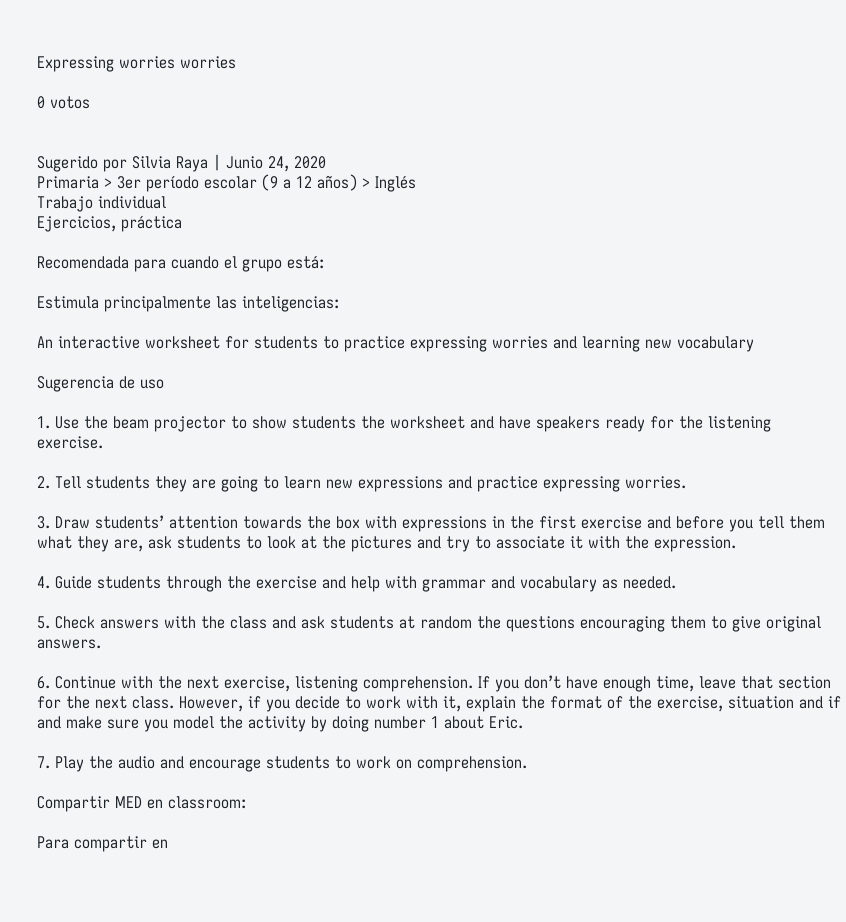Expressing worries worries

0 votos


Sugerido por Silvia Raya | Junio 24, 2020
Primaria > 3er período escolar (9 a 12 años) > Inglés
Trabajo individual
Ejercicios, práctica

Recomendada para cuando el grupo está:

Estimula principalmente las inteligencias:

An interactive worksheet for students to practice expressing worries and learning new vocabulary

Sugerencia de uso

1. Use the beam projector to show students the worksheet and have speakers ready for the listening exercise.

2. Tell students they are going to learn new expressions and practice expressing worries.

3. Draw students’ attention towards the box with expressions in the first exercise and before you tell them what they are, ask students to look at the pictures and try to associate it with the expression.

4. Guide students through the exercise and help with grammar and vocabulary as needed.

5. Check answers with the class and ask students at random the questions encouraging them to give original answers.

6. Continue with the next exercise, listening comprehension. If you don’t have enough time, leave that section for the next class. However, if you decide to work with it, explain the format of the exercise, situation and if and make sure you model the activity by doing number 1 about Eric.

7. Play the audio and encourage students to work on comprehension.

Compartir MED en classroom:

Para compartir en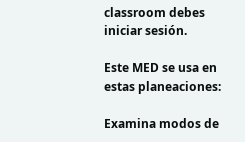classroom debes iniciar sesión.

Este MED se usa en estas planeaciones:

Examina modos de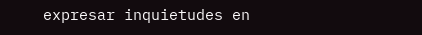expresar inquietudes en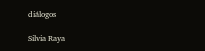diálogos

Silvia Raya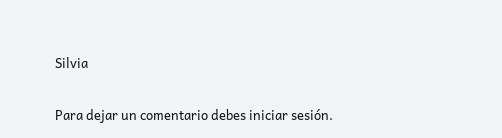Silvia

Para dejar un comentario debes iniciar sesión.